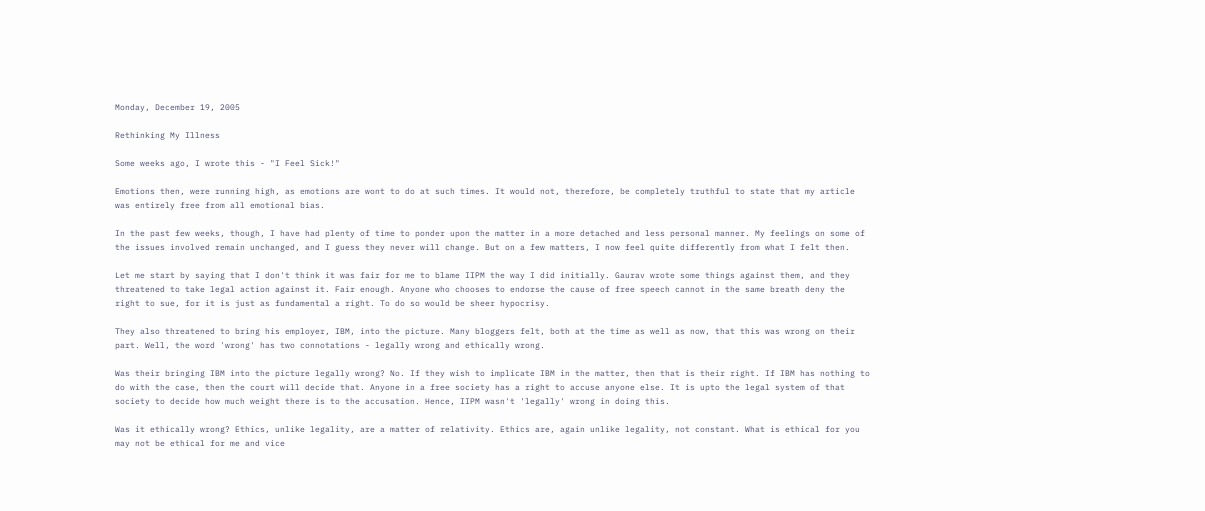Monday, December 19, 2005

Rethinking My Illness

Some weeks ago, I wrote this - "I Feel Sick!"

Emotions then, were running high, as emotions are wont to do at such times. It would not, therefore, be completely truthful to state that my article was entirely free from all emotional bias.

In the past few weeks, though, I have had plenty of time to ponder upon the matter in a more detached and less personal manner. My feelings on some of the issues involved remain unchanged, and I guess they never will change. But on a few matters, I now feel quite differently from what I felt then.

Let me start by saying that I don't think it was fair for me to blame IIPM the way I did initially. Gaurav wrote some things against them, and they threatened to take legal action against it. Fair enough. Anyone who chooses to endorse the cause of free speech cannot in the same breath deny the right to sue, for it is just as fundamental a right. To do so would be sheer hypocrisy.

They also threatened to bring his employer, IBM, into the picture. Many bloggers felt, both at the time as well as now, that this was wrong on their part. Well, the word 'wrong' has two connotations - legally wrong and ethically wrong.

Was their bringing IBM into the picture legally wrong? No. If they wish to implicate IBM in the matter, then that is their right. If IBM has nothing to do with the case, then the court will decide that. Anyone in a free society has a right to accuse anyone else. It is upto the legal system of that society to decide how much weight there is to the accusation. Hence, IIPM wasn't 'legally' wrong in doing this.

Was it ethically wrong? Ethics, unlike legality, are a matter of relativity. Ethics are, again unlike legality, not constant. What is ethical for you may not be ethical for me and vice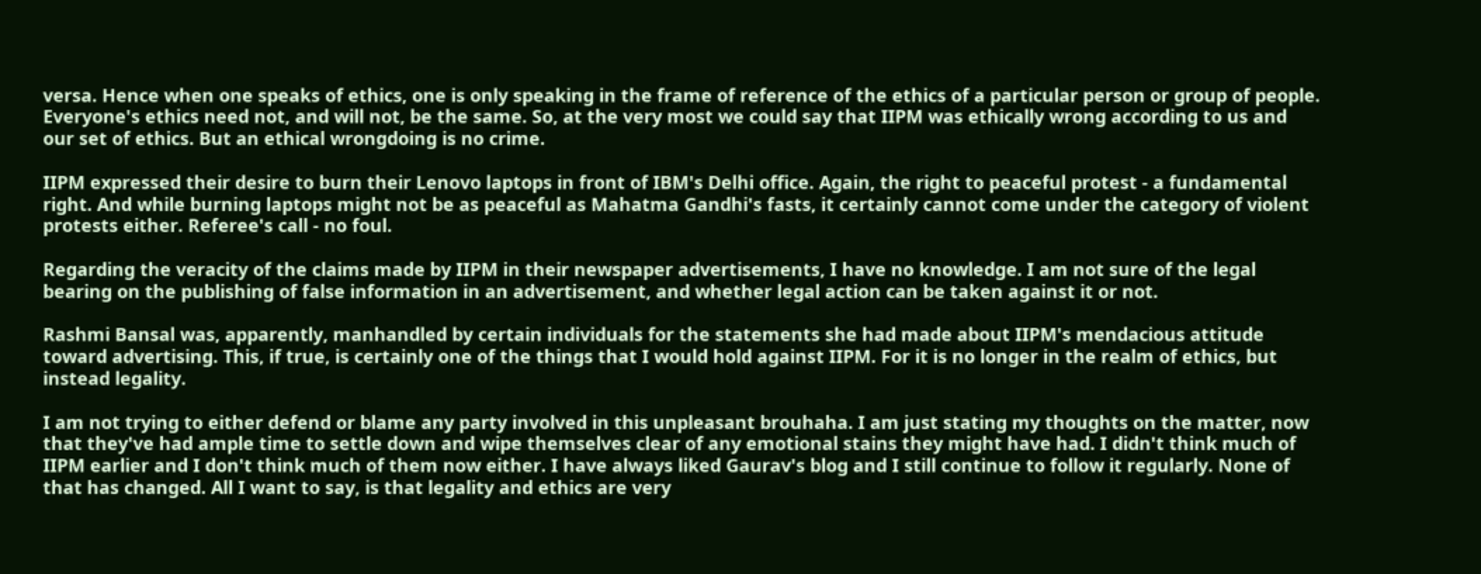versa. Hence when one speaks of ethics, one is only speaking in the frame of reference of the ethics of a particular person or group of people. Everyone's ethics need not, and will not, be the same. So, at the very most we could say that IIPM was ethically wrong according to us and our set of ethics. But an ethical wrongdoing is no crime.

IIPM expressed their desire to burn their Lenovo laptops in front of IBM's Delhi office. Again, the right to peaceful protest - a fundamental right. And while burning laptops might not be as peaceful as Mahatma Gandhi's fasts, it certainly cannot come under the category of violent protests either. Referee's call - no foul.

Regarding the veracity of the claims made by IIPM in their newspaper advertisements, I have no knowledge. I am not sure of the legal bearing on the publishing of false information in an advertisement, and whether legal action can be taken against it or not.

Rashmi Bansal was, apparently, manhandled by certain individuals for the statements she had made about IIPM's mendacious attitude toward advertising. This, if true, is certainly one of the things that I would hold against IIPM. For it is no longer in the realm of ethics, but instead legality.

I am not trying to either defend or blame any party involved in this unpleasant brouhaha. I am just stating my thoughts on the matter, now that they've had ample time to settle down and wipe themselves clear of any emotional stains they might have had. I didn't think much of IIPM earlier and I don't think much of them now either. I have always liked Gaurav's blog and I still continue to follow it regularly. None of that has changed. All I want to say, is that legality and ethics are very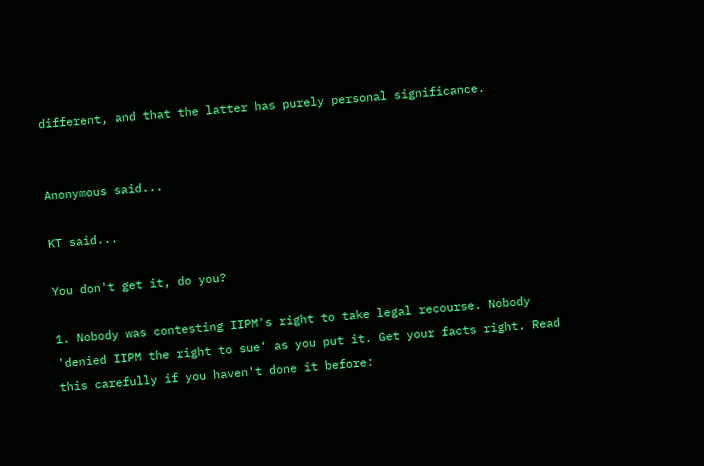different, and that the latter has purely personal significance.


Anonymous said...

KT said...

You don't get it, do you?

1. Nobody was contesting IIPM's right to take legal recourse. Nobody 'denied IIPM the right to sue' as you put it. Get your facts right. Read this carefully if you haven't done it before: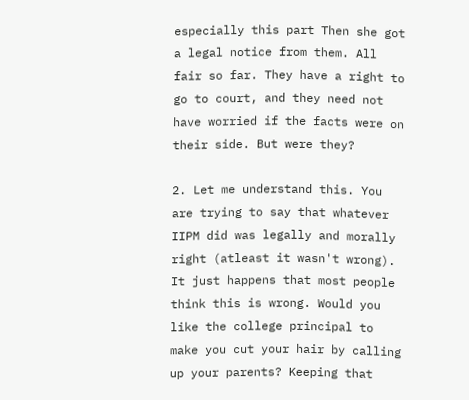especially this part Then she got a legal notice from them. All fair so far. They have a right to go to court, and they need not have worried if the facts were on their side. But were they?

2. Let me understand this. You are trying to say that whatever IIPM did was legally and morally right (atleast it wasn't wrong). It just happens that most people think this is wrong. Would you like the college principal to make you cut your hair by calling up your parents? Keeping that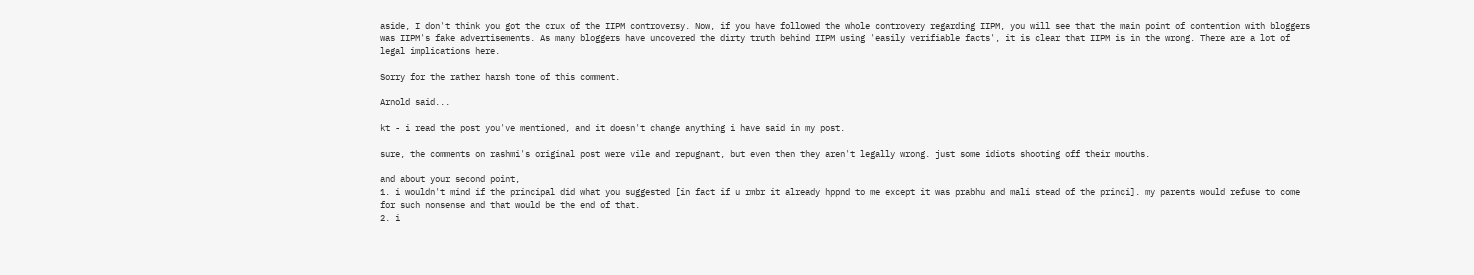aside, I don't think you got the crux of the IIPM controversy. Now, if you have followed the whole controvery regarding IIPM, you will see that the main point of contention with bloggers was IIPM's fake advertisements. As many bloggers have uncovered the dirty truth behind IIPM using 'easily verifiable facts', it is clear that IIPM is in the wrong. There are a lot of legal implications here.

Sorry for the rather harsh tone of this comment.

Arnold said...

kt - i read the post you've mentioned, and it doesn't change anything i have said in my post.

sure, the comments on rashmi's original post were vile and repugnant, but even then they aren't legally wrong. just some idiots shooting off their mouths.

and about your second point,
1. i wouldn't mind if the principal did what you suggested [in fact if u rmbr it already hppnd to me except it was prabhu and mali stead of the princi]. my parents would refuse to come for such nonsense and that would be the end of that.
2. i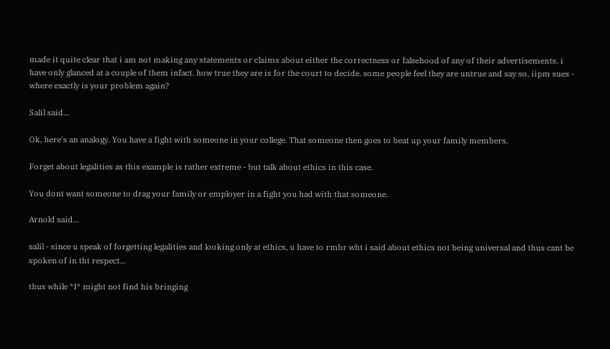made it quite clear that i am not making any statements or claims about either the correctness or falsehood of any of their advertisements. i have only glanced at a couple of them infact. how true they are is for the court to decide. some people feel they are untrue and say so, iipm sues - where exactly is your problem again?

Salil said...

Ok, here's an analogy. You have a fight with someone in your college. That someone then goes to beat up your family members.

Forget about legalities as this example is rather extreme - but talk about ethics in this case.

You dont want someone to drag your family or employer in a fight you had with that someone.

Arnold said...

salil - since u speak of forgetting legalities and looking only at ethics, u have to rmbr wht i said about ethics not being universal and thus cant be spoken of in tht respect...

thus while *I* might not find his bringing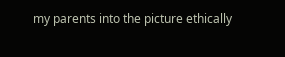my parents into the picture ethically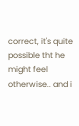correct, it's quite possible tht he might feel otherwise.. and i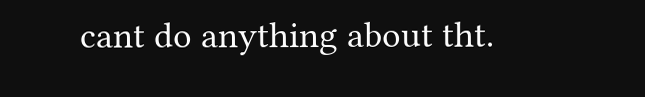cant do anything about tht.